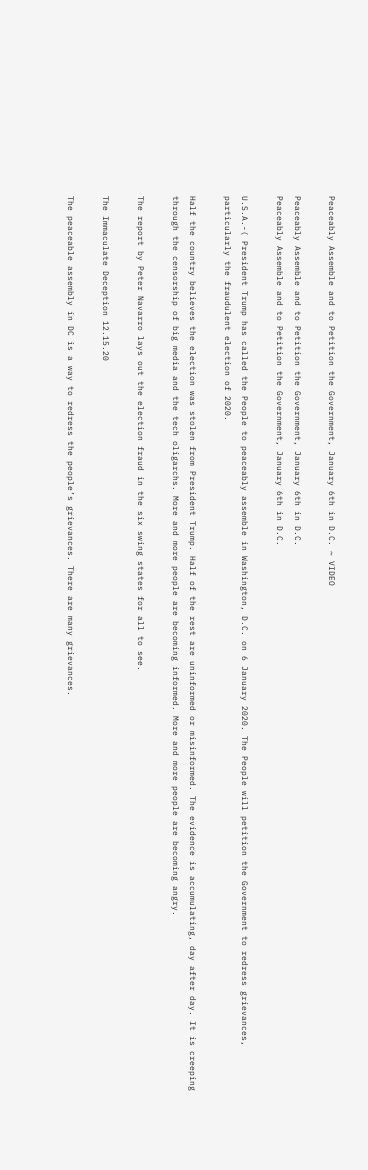Peaceably Assemble and to Petition the Government, January 6th in D.C. ~ VIDEO

Peaceably Assemble and to Petition the Government, January 6th in D.C.
Peaceably Assemble and to Petition the Government, January 6th in D.C.

U.S.A.-( President Trump has called the People to peaceably assemble in Washington, D.C. on 6 January 2020. The People will petition the Government to redress grievances, particularly the fraudulent election of 2020.

Half the country believes the election was stolen from President Trump. Half of the rest are uninformed or misinformed. The evidence is accumulating, day after day. It is creeping through the censorship of big media and the tech oligarchs. More and more people are becoming informed. More and more people are becoming angry.

The report by Peter Navarro lays out the election fraud in the six swing states for all to see.

The Immaculate Deception 12.15.20

The peaceable assembly in DC is a way to redress the people’s grievances. There are many grievances.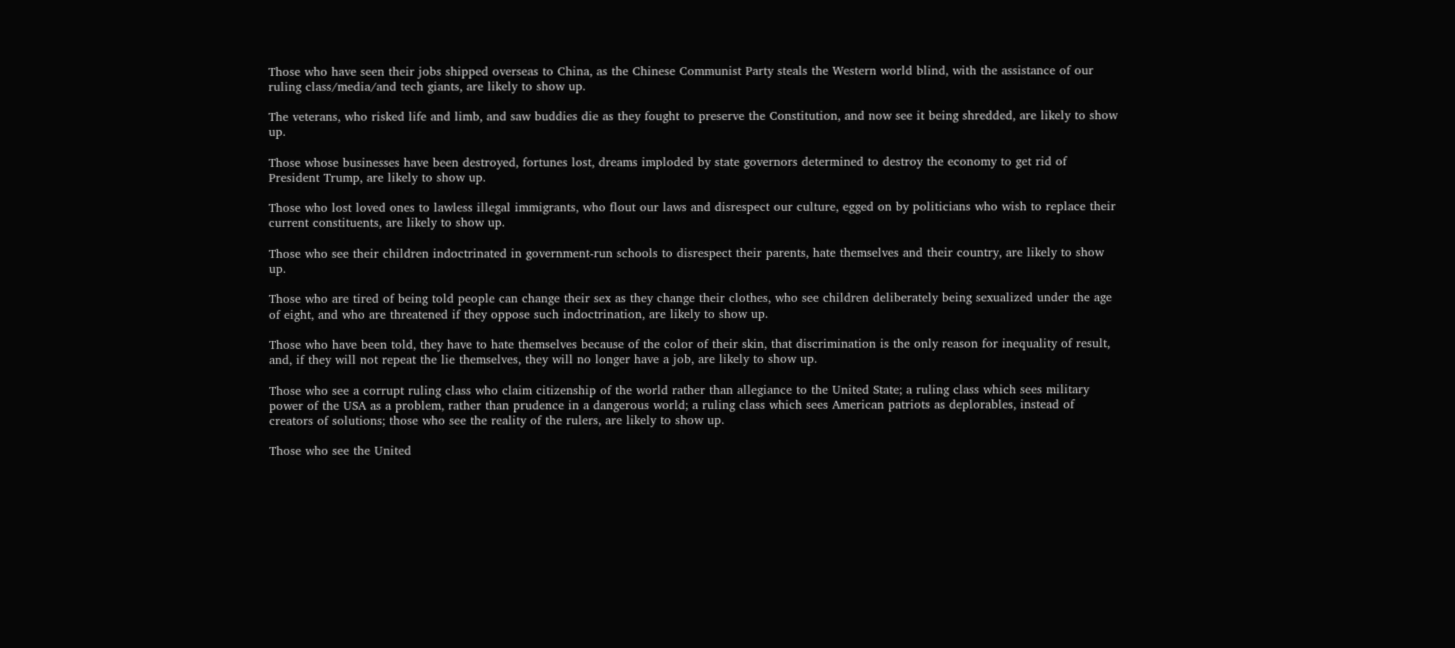Those who have seen their jobs shipped overseas to China, as the Chinese Communist Party steals the Western world blind, with the assistance of our ruling class/media/and tech giants, are likely to show up.

The veterans, who risked life and limb, and saw buddies die as they fought to preserve the Constitution, and now see it being shredded, are likely to show up.

Those whose businesses have been destroyed, fortunes lost, dreams imploded by state governors determined to destroy the economy to get rid of President Trump, are likely to show up.

Those who lost loved ones to lawless illegal immigrants, who flout our laws and disrespect our culture, egged on by politicians who wish to replace their current constituents, are likely to show up.

Those who see their children indoctrinated in government-run schools to disrespect their parents, hate themselves and their country, are likely to show up.

Those who are tired of being told people can change their sex as they change their clothes, who see children deliberately being sexualized under the age of eight, and who are threatened if they oppose such indoctrination, are likely to show up.

Those who have been told, they have to hate themselves because of the color of their skin, that discrimination is the only reason for inequality of result, and, if they will not repeat the lie themselves, they will no longer have a job, are likely to show up.

Those who see a corrupt ruling class who claim citizenship of the world rather than allegiance to the United State; a ruling class which sees military power of the USA as a problem, rather than prudence in a dangerous world; a ruling class which sees American patriots as deplorables, instead of creators of solutions; those who see the reality of the rulers, are likely to show up.

Those who see the United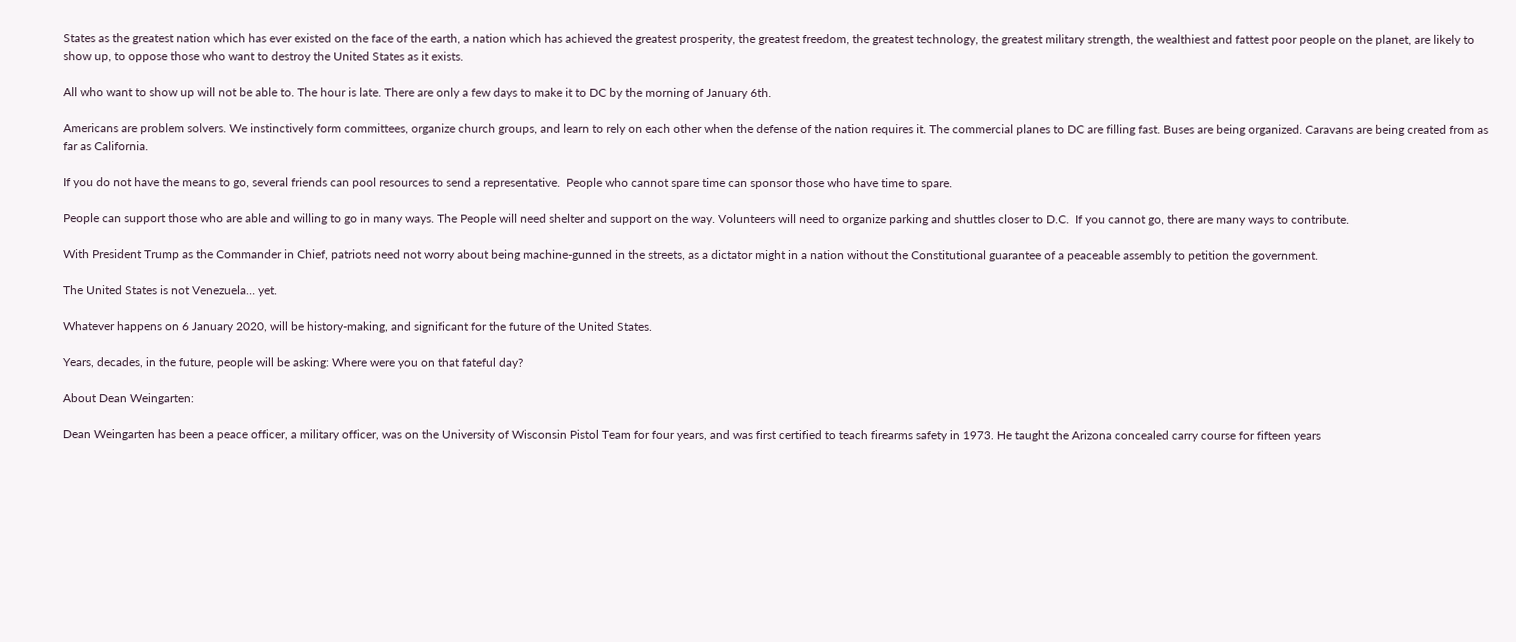States as the greatest nation which has ever existed on the face of the earth, a nation which has achieved the greatest prosperity, the greatest freedom, the greatest technology, the greatest military strength, the wealthiest and fattest poor people on the planet, are likely to show up, to oppose those who want to destroy the United States as it exists.

All who want to show up will not be able to. The hour is late. There are only a few days to make it to DC by the morning of January 6th.

Americans are problem solvers. We instinctively form committees, organize church groups, and learn to rely on each other when the defense of the nation requires it. The commercial planes to DC are filling fast. Buses are being organized. Caravans are being created from as far as California.

If you do not have the means to go, several friends can pool resources to send a representative.  People who cannot spare time can sponsor those who have time to spare.

People can support those who are able and willing to go in many ways. The People will need shelter and support on the way. Volunteers will need to organize parking and shuttles closer to D.C.  If you cannot go, there are many ways to contribute.

With President Trump as the Commander in Chief, patriots need not worry about being machine-gunned in the streets, as a dictator might in a nation without the Constitutional guarantee of a peaceable assembly to petition the government.

The United States is not Venezuela… yet.

Whatever happens on 6 January 2020, will be history-making, and significant for the future of the United States.

Years, decades, in the future, people will be asking: Where were you on that fateful day?

About Dean Weingarten:

Dean Weingarten has been a peace officer, a military officer, was on the University of Wisconsin Pistol Team for four years, and was first certified to teach firearms safety in 1973. He taught the Arizona concealed carry course for fifteen years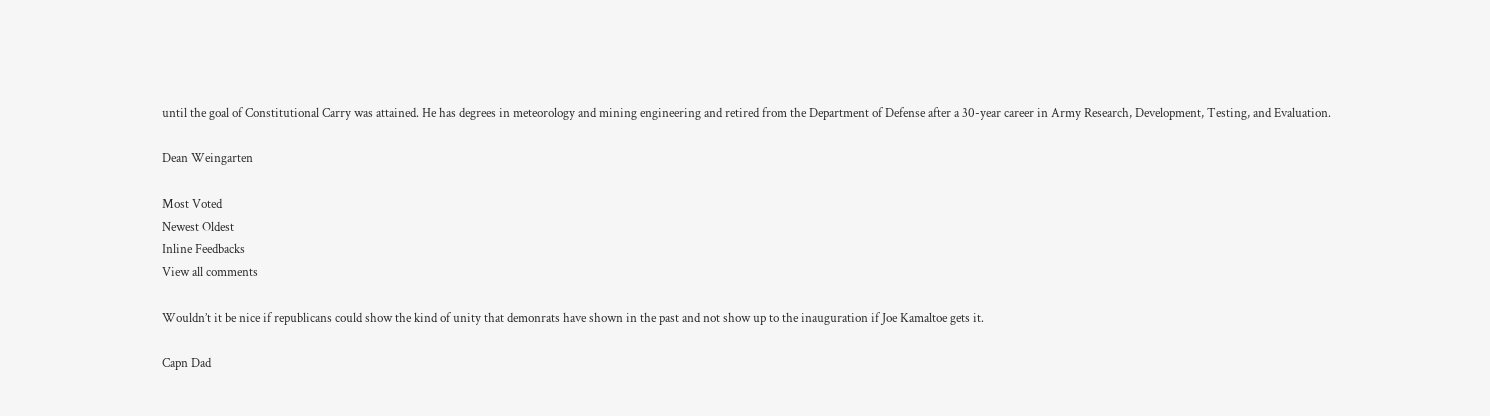until the goal of Constitutional Carry was attained. He has degrees in meteorology and mining engineering and retired from the Department of Defense after a 30-year career in Army Research, Development, Testing, and Evaluation.

Dean Weingarten

Most Voted
Newest Oldest
Inline Feedbacks
View all comments

Wouldn’t it be nice if republicans could show the kind of unity that demonrats have shown in the past and not show up to the inauguration if Joe Kamaltoe gets it.

Capn Dad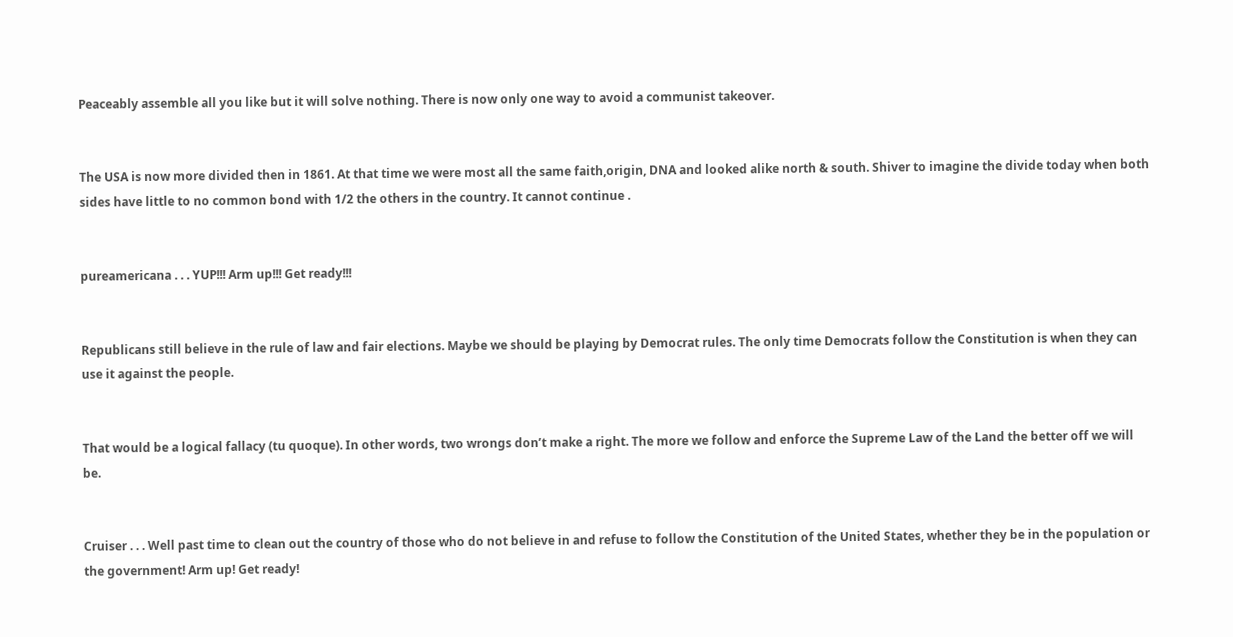Peaceably assemble all you like but it will solve nothing. There is now only one way to avoid a communist takeover.


The USA is now more divided then in 1861. At that time we were most all the same faith,origin, DNA and looked alike north & south. Shiver to imagine the divide today when both sides have little to no common bond with 1/2 the others in the country. It cannot continue .


pureamericana . . . YUP!!! Arm up!!! Get ready!!!


Republicans still believe in the rule of law and fair elections. Maybe we should be playing by Democrat rules. The only time Democrats follow the Constitution is when they can use it against the people.


That would be a logical fallacy (tu quoque). In other words, two wrongs don’t make a right. The more we follow and enforce the Supreme Law of the Land the better off we will be.


Cruiser . . . Well past time to clean out the country of those who do not believe in and refuse to follow the Constitution of the United States, whether they be in the population or the government! Arm up! Get ready!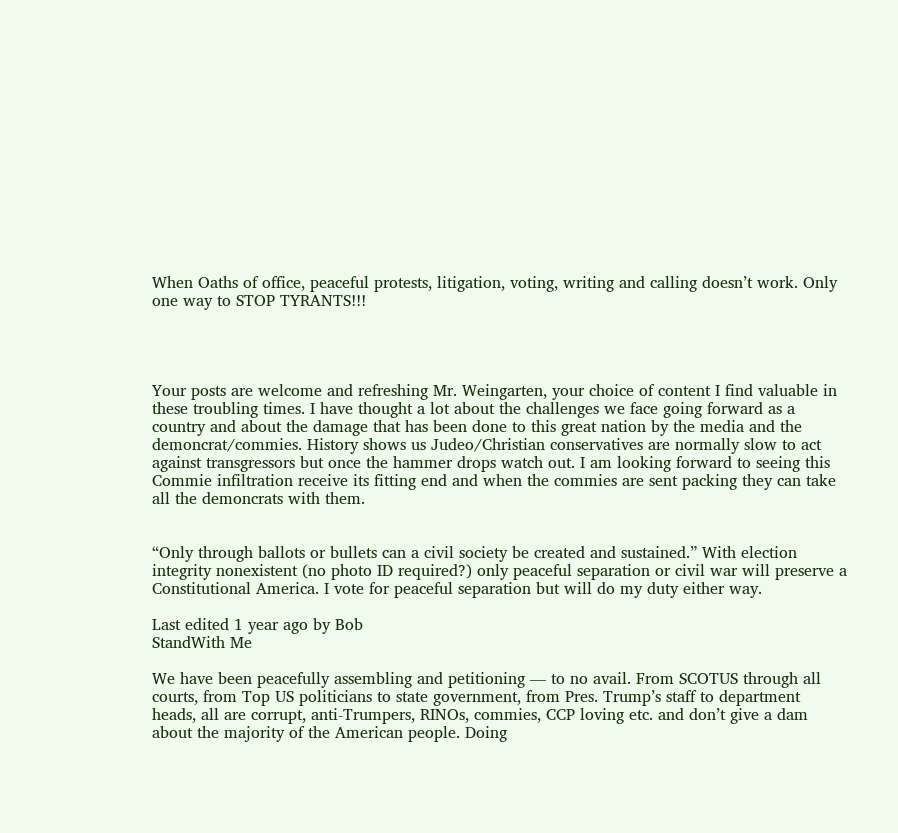When Oaths of office, peaceful protests, litigation, voting, writing and calling doesn’t work. Only one way to STOP TYRANTS!!!




Your posts are welcome and refreshing Mr. Weingarten, your choice of content I find valuable in these troubling times. I have thought a lot about the challenges we face going forward as a country and about the damage that has been done to this great nation by the media and the demoncrat/commies. History shows us Judeo/Christian conservatives are normally slow to act against transgressors but once the hammer drops watch out. I am looking forward to seeing this Commie infiltration receive its fitting end and when the commies are sent packing they can take all the demoncrats with them.


“Only through ballots or bullets can a civil society be created and sustained.” With election integrity nonexistent (no photo ID required?) only peaceful separation or civil war will preserve a Constitutional America. I vote for peaceful separation but will do my duty either way.

Last edited 1 year ago by Bob
StandWith Me

We have been peacefully assembling and petitioning — to no avail. From SCOTUS through all courts, from Top US politicians to state government, from Pres. Trump’s staff to department heads, all are corrupt, anti-Trumpers, RINOs, commies, CCP loving etc. and don’t give a dam about the majority of the American people. Doing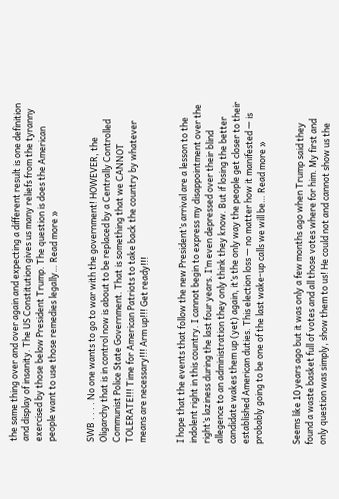the same thing over and over again and expecting a different result is one definition and display of insanity. The US Constitution gives us many reliefs from the tyranny exercised by those below President Trump. The question is does the American people want to use those remedies legally… Read more »


SWB . . . . No one wants to go to war with the government! HOWEVER, the Oligarchy that is in control now is about to be replaced by a Centrally Controlled Communist Police State Government. That is something that we CANNOT TOLERATE!!! Time for American Patriots to take back the country by whatever means are necessary!!! Arm up!!! Get ready!!!


I hope that the events that follow the new President’s arrival are a lesson to the indolent right in this country. I cannot begin to express my disappointment over the right’s laziness during the last four years. I’m even depressed over their blind allegence to an administration they only think they know. But if losing the better candidate wakes them up (yet) again, it’s the only way the people get closer to their established American duties. This election loss — no matter how it manifested — is probably going to be one of the last wake-up calls we will be… Read more »


Seems like 10 years ago but it was only a few months ago when Trump said they found a waste basket full of votes and all those votes where for him. My first and only question was simply, show them to us! He could not and cannot show us the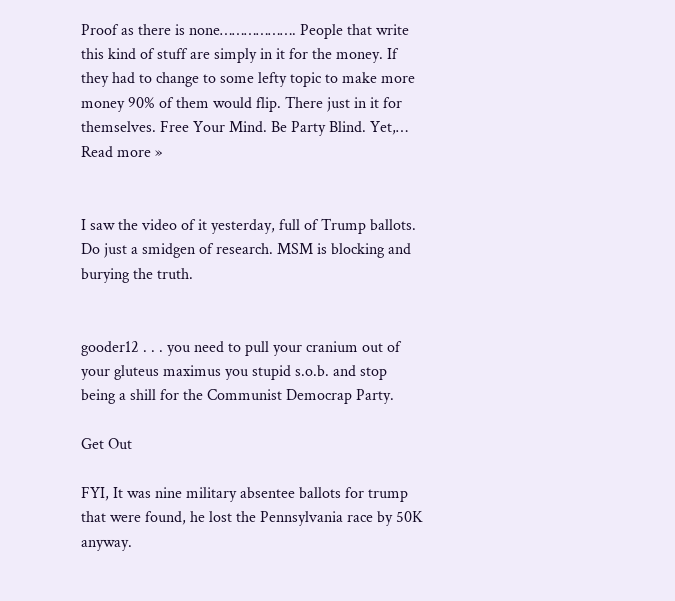Proof as there is none………………. People that write this kind of stuff are simply in it for the money. If they had to change to some lefty topic to make more money 90% of them would flip. There just in it for themselves. Free Your Mind. Be Party Blind. Yet,… Read more »


I saw the video of it yesterday, full of Trump ballots. Do just a smidgen of research. MSM is blocking and burying the truth.


gooder12 . . . you need to pull your cranium out of your gluteus maximus you stupid s.o.b. and stop being a shill for the Communist Democrap Party.

Get Out

FYI, It was nine military absentee ballots for trump that were found, he lost the Pennsylvania race by 50K anyway.